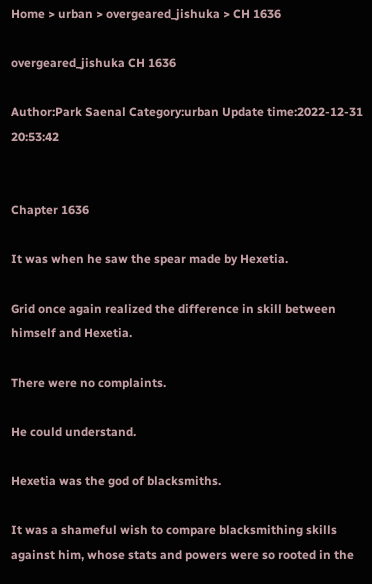Home > urban > overgeared_jishuka > CH 1636

overgeared_jishuka CH 1636

Author:Park Saenal Category:urban Update time:2022-12-31 20:53:42


Chapter 1636

It was when he saw the spear made by Hexetia.

Grid once again realized the difference in skill between himself and Hexetia.

There were no complaints.

He could understand.

Hexetia was the god of blacksmiths.

It was a shameful wish to compare blacksmithing skills against him, whose stats and powers were so rooted in the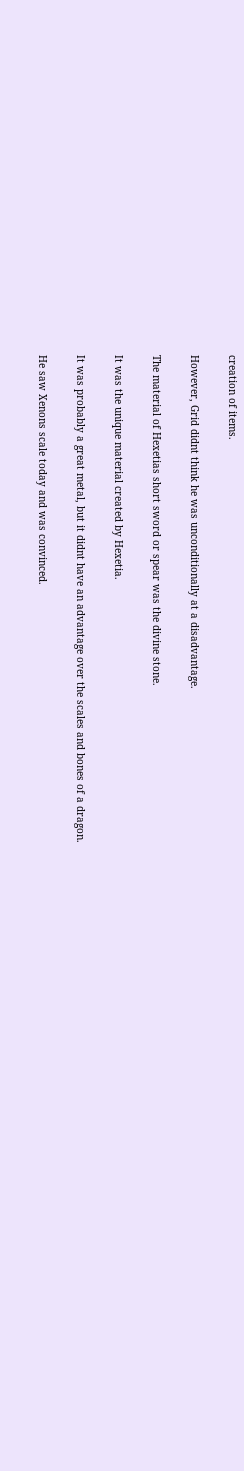creation of items.

However, Grid didnt think he was unconditionally at a disadvantage.

The material of Hexetias short sword or spear was the divine stone.

It was the unique material created by Hexetia.

It was probably a great metal, but it didnt have an advantage over the scales and bones of a dragon.

He saw Xenons scale today and was convinced.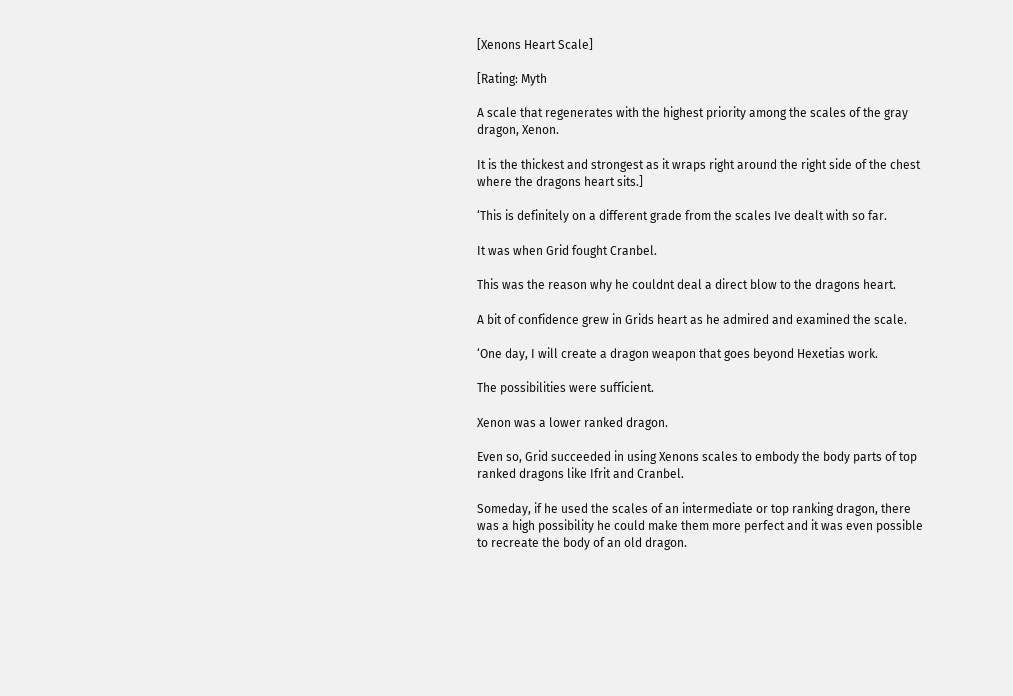[Xenons Heart Scale]

[Rating: Myth

A scale that regenerates with the highest priority among the scales of the gray dragon, Xenon.

It is the thickest and strongest as it wraps right around the right side of the chest where the dragons heart sits.]

‘This is definitely on a different grade from the scales Ive dealt with so far.

It was when Grid fought Cranbel.

This was the reason why he couldnt deal a direct blow to the dragons heart.

A bit of confidence grew in Grids heart as he admired and examined the scale.

‘One day, I will create a dragon weapon that goes beyond Hexetias work.

The possibilities were sufficient.

Xenon was a lower ranked dragon.

Even so, Grid succeeded in using Xenons scales to embody the body parts of top ranked dragons like Ifrit and Cranbel.

Someday, if he used the scales of an intermediate or top ranking dragon, there was a high possibility he could make them more perfect and it was even possible to recreate the body of an old dragon.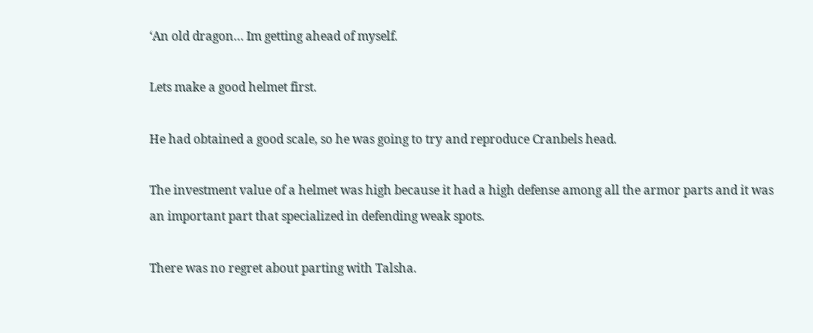‘An old dragon… Im getting ahead of myself.

Lets make a good helmet first.

He had obtained a good scale, so he was going to try and reproduce Cranbels head.

The investment value of a helmet was high because it had a high defense among all the armor parts and it was an important part that specialized in defending weak spots.

There was no regret about parting with Talsha.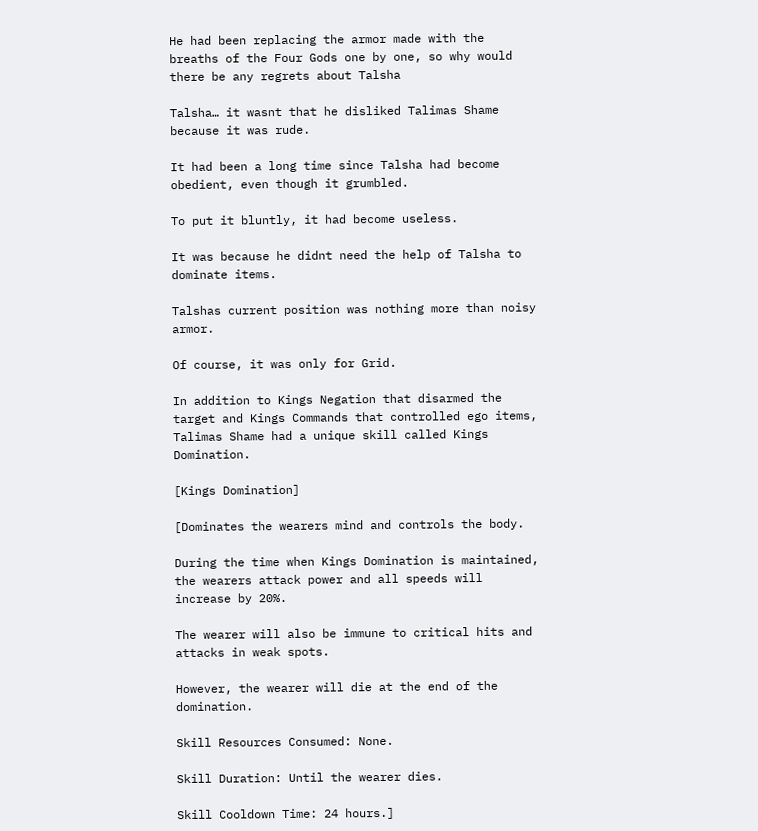He had been replacing the armor made with the breaths of the Four Gods one by one, so why would there be any regrets about Talsha

Talsha… it wasnt that he disliked Talimas Shame because it was rude.

It had been a long time since Talsha had become obedient, even though it grumbled.

To put it bluntly, it had become useless.

It was because he didnt need the help of Talsha to dominate items.

Talshas current position was nothing more than noisy armor.

Of course, it was only for Grid.

In addition to Kings Negation that disarmed the target and Kings Commands that controlled ego items, Talimas Shame had a unique skill called Kings Domination.

[Kings Domination]

[Dominates the wearers mind and controls the body.

During the time when Kings Domination is maintained, the wearers attack power and all speeds will increase by 20%.

The wearer will also be immune to critical hits and attacks in weak spots.

However, the wearer will die at the end of the domination.

Skill Resources Consumed: None.

Skill Duration: Until the wearer dies.

Skill Cooldown Time: 24 hours.]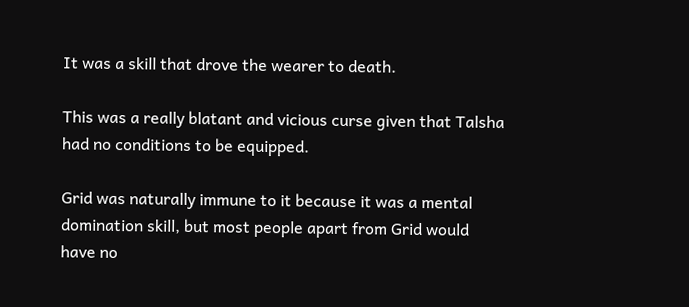It was a skill that drove the wearer to death.

This was a really blatant and vicious curse given that Talsha had no conditions to be equipped.

Grid was naturally immune to it because it was a mental domination skill, but most people apart from Grid would have no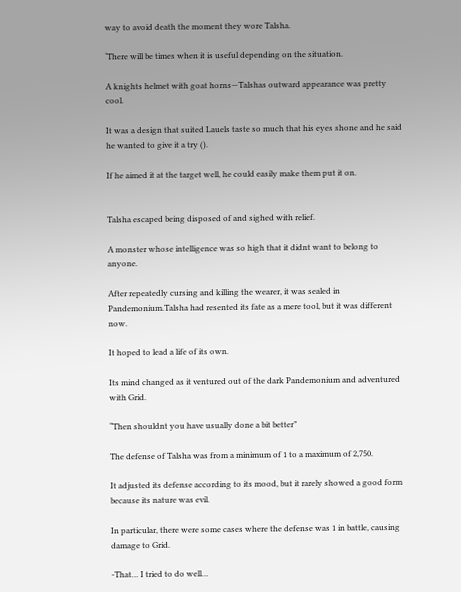way to avoid death the moment they wore Talsha.

‘There will be times when it is useful depending on the situation.

A knights helmet with goat horns—Talshas outward appearance was pretty cool.

It was a design that suited Lauels taste so much that his eyes shone and he said he wanted to give it a try ().

If he aimed it at the target well, he could easily make them put it on.


Talsha escaped being disposed of and sighed with relief.

A monster whose intelligence was so high that it didnt want to belong to anyone.

After repeatedly cursing and killing the wearer, it was sealed in Pandemonium.Talsha had resented its fate as a mere tool, but it was different now.

It hoped to lead a life of its own.

Its mind changed as it ventured out of the dark Pandemonium and adventured with Grid.

“Then shouldnt you have usually done a bit better”

The defense of Talsha was from a minimum of 1 to a maximum of 2,750.

It adjusted its defense according to its mood, but it rarely showed a good form because its nature was evil.

In particular, there were some cases where the defense was 1 in battle, causing damage to Grid.

-That… I tried to do well…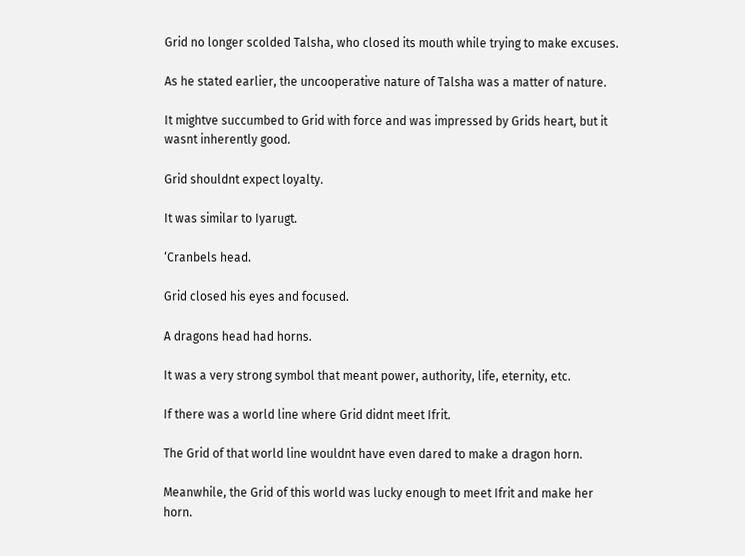Grid no longer scolded Talsha, who closed its mouth while trying to make excuses.

As he stated earlier, the uncooperative nature of Talsha was a matter of nature.

It mightve succumbed to Grid with force and was impressed by Grids heart, but it wasnt inherently good.

Grid shouldnt expect loyalty.

It was similar to Iyarugt.

‘Cranbels head.

Grid closed his eyes and focused.

A dragons head had horns.

It was a very strong symbol that meant power, authority, life, eternity, etc.

If there was a world line where Grid didnt meet Ifrit.

The Grid of that world line wouldnt have even dared to make a dragon horn.

Meanwhile, the Grid of this world was lucky enough to meet Ifrit and make her horn.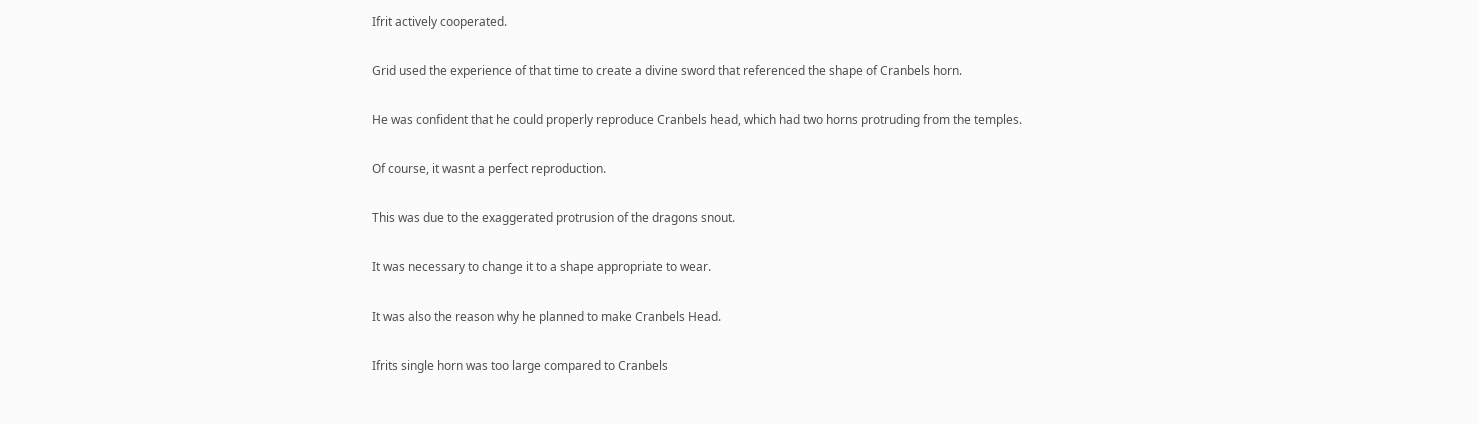Ifrit actively cooperated.

Grid used the experience of that time to create a divine sword that referenced the shape of Cranbels horn.

He was confident that he could properly reproduce Cranbels head, which had two horns protruding from the temples.

Of course, it wasnt a perfect reproduction.

This was due to the exaggerated protrusion of the dragons snout.

It was necessary to change it to a shape appropriate to wear.

It was also the reason why he planned to make Cranbels Head.

Ifrits single horn was too large compared to Cranbels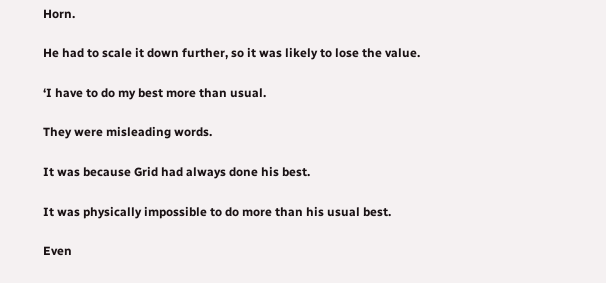Horn.

He had to scale it down further, so it was likely to lose the value.

‘I have to do my best more than usual.

They were misleading words.

It was because Grid had always done his best.

It was physically impossible to do more than his usual best.

Even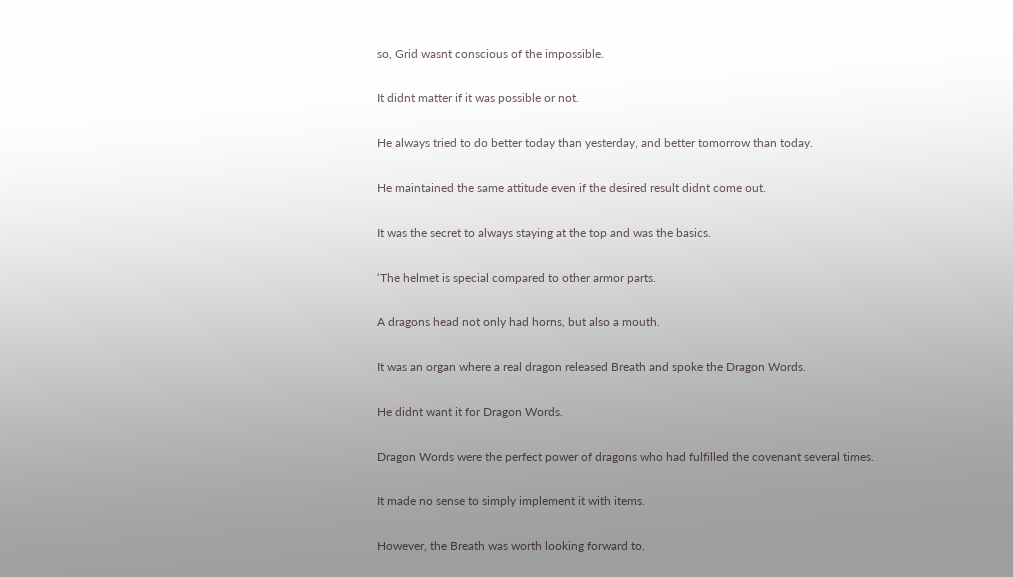so, Grid wasnt conscious of the impossible.

It didnt matter if it was possible or not.

He always tried to do better today than yesterday, and better tomorrow than today.

He maintained the same attitude even if the desired result didnt come out.

It was the secret to always staying at the top and was the basics.

‘The helmet is special compared to other armor parts.

A dragons head not only had horns, but also a mouth.

It was an organ where a real dragon released Breath and spoke the Dragon Words.

He didnt want it for Dragon Words.

Dragon Words were the perfect power of dragons who had fulfilled the covenant several times.

It made no sense to simply implement it with items.

However, the Breath was worth looking forward to.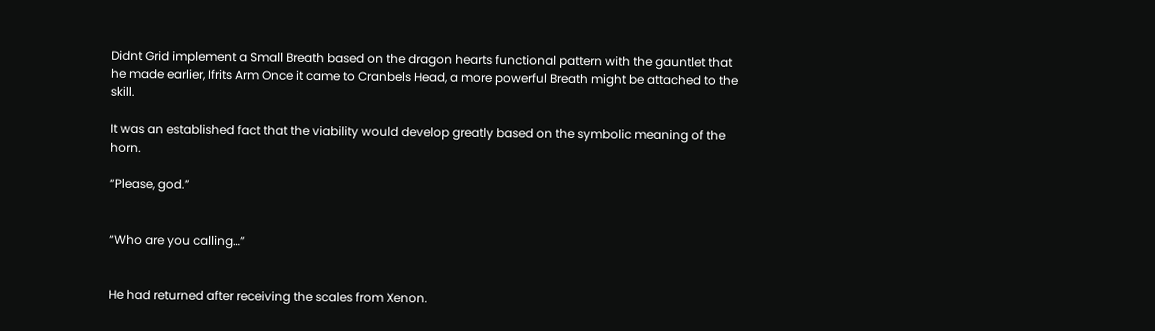Didnt Grid implement a Small Breath based on the dragon hearts functional pattern with the gauntlet that he made earlier, Ifrits Arm Once it came to Cranbels Head, a more powerful Breath might be attached to the skill.

It was an established fact that the viability would develop greatly based on the symbolic meaning of the horn.

“Please, god.”


“Who are you calling…”


He had returned after receiving the scales from Xenon.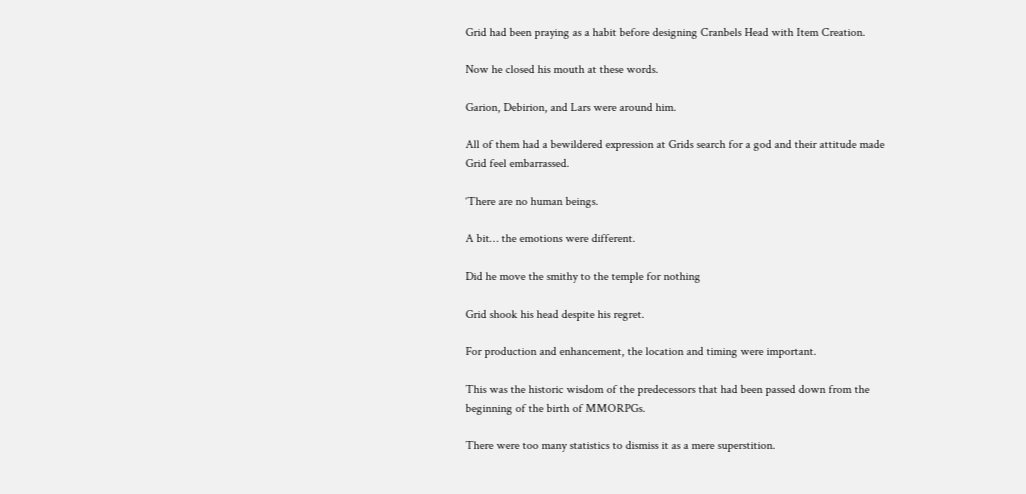Grid had been praying as a habit before designing Cranbels Head with Item Creation.

Now he closed his mouth at these words.

Garion, Debirion, and Lars were around him.

All of them had a bewildered expression at Grids search for a god and their attitude made Grid feel embarrassed.

‘There are no human beings.

A bit… the emotions were different.

Did he move the smithy to the temple for nothing

Grid shook his head despite his regret.

For production and enhancement, the location and timing were important.

This was the historic wisdom of the predecessors that had been passed down from the beginning of the birth of MMORPGs.

There were too many statistics to dismiss it as a mere superstition.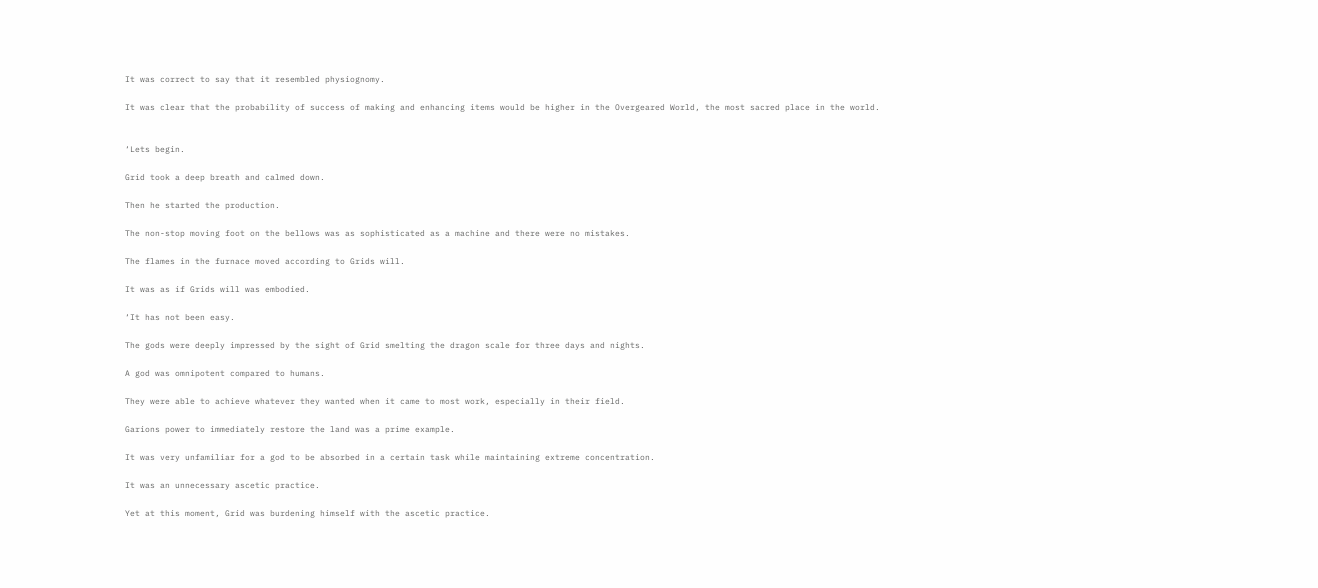It was correct to say that it resembled physiognomy.

It was clear that the probability of success of making and enhancing items would be higher in the Overgeared World, the most sacred place in the world.


‘Lets begin.

Grid took a deep breath and calmed down.

Then he started the production.

The non-stop moving foot on the bellows was as sophisticated as a machine and there were no mistakes.

The flames in the furnace moved according to Grids will.

It was as if Grids will was embodied.

‘It has not been easy.

The gods were deeply impressed by the sight of Grid smelting the dragon scale for three days and nights.

A god was omnipotent compared to humans.

They were able to achieve whatever they wanted when it came to most work, especially in their field.

Garions power to immediately restore the land was a prime example.

It was very unfamiliar for a god to be absorbed in a certain task while maintaining extreme concentration.

It was an unnecessary ascetic practice.

Yet at this moment, Grid was burdening himself with the ascetic practice.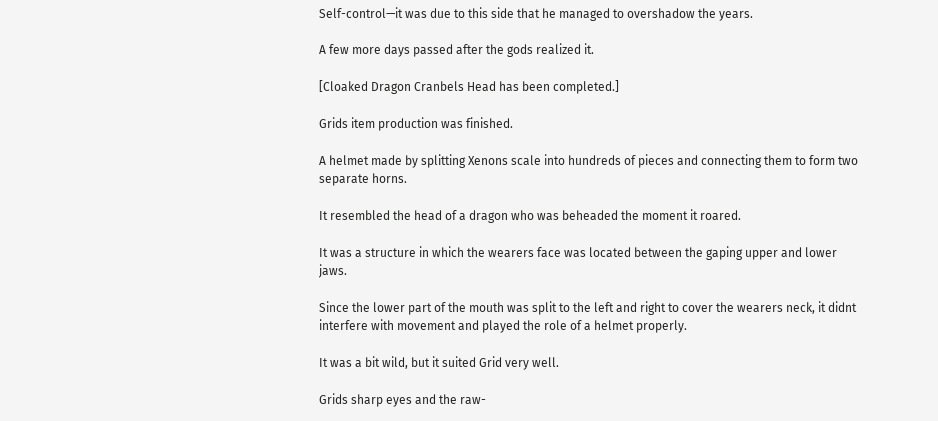Self-control—it was due to this side that he managed to overshadow the years.

A few more days passed after the gods realized it.

[Cloaked Dragon Cranbels Head has been completed.]

Grids item production was finished.

A helmet made by splitting Xenons scale into hundreds of pieces and connecting them to form two separate horns.

It resembled the head of a dragon who was beheaded the moment it roared.

It was a structure in which the wearers face was located between the gaping upper and lower jaws.

Since the lower part of the mouth was split to the left and right to cover the wearers neck, it didnt interfere with movement and played the role of a helmet properly.

It was a bit wild, but it suited Grid very well.

Grids sharp eyes and the raw-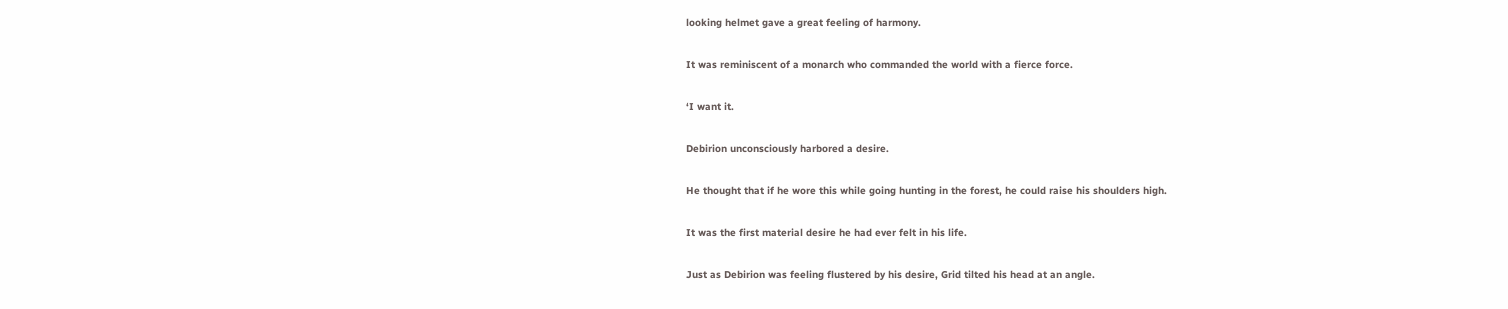looking helmet gave a great feeling of harmony.

It was reminiscent of a monarch who commanded the world with a fierce force.

‘I want it.

Debirion unconsciously harbored a desire.

He thought that if he wore this while going hunting in the forest, he could raise his shoulders high.

It was the first material desire he had ever felt in his life.

Just as Debirion was feeling flustered by his desire, Grid tilted his head at an angle.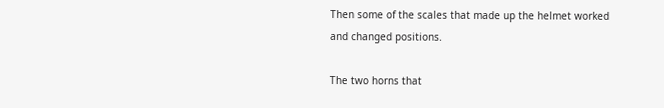Then some of the scales that made up the helmet worked and changed positions.

The two horns that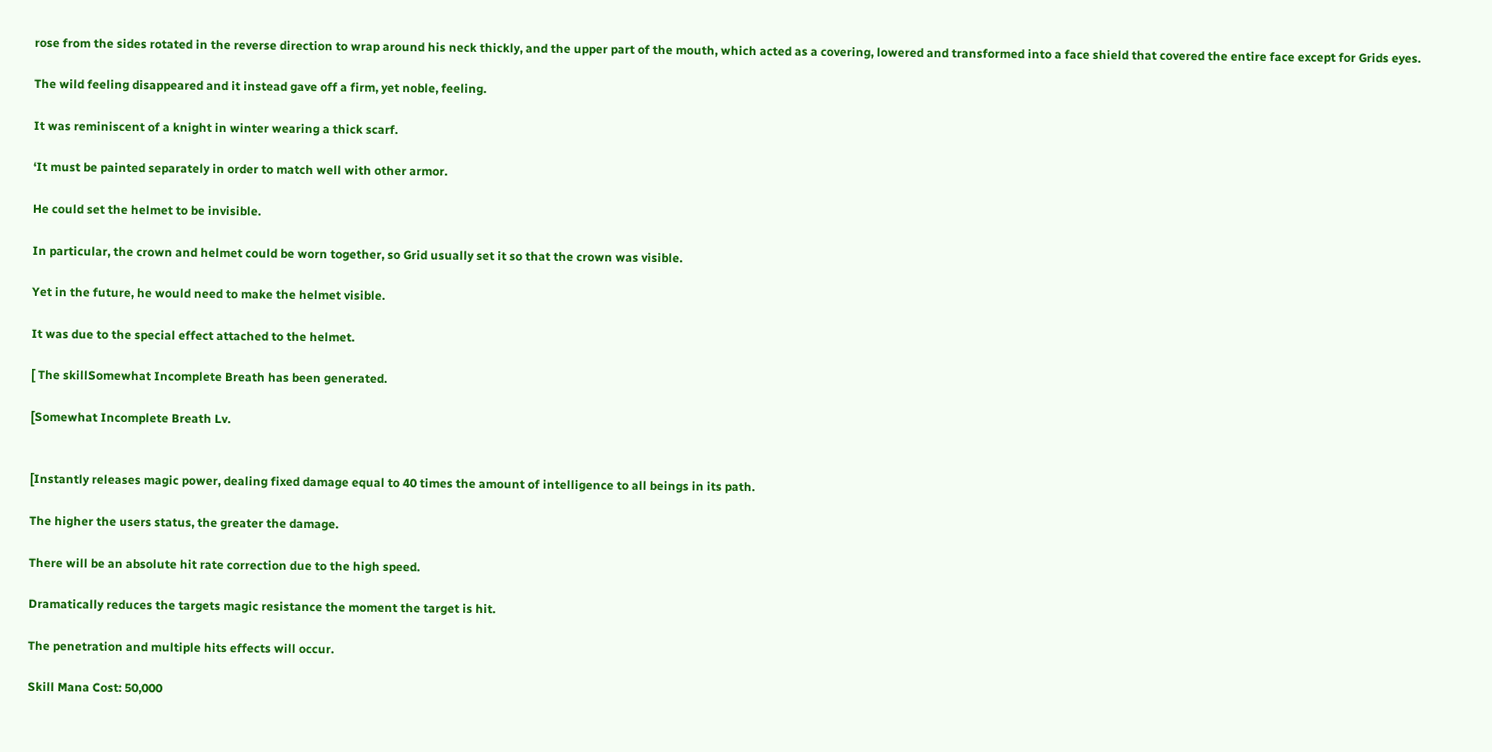rose from the sides rotated in the reverse direction to wrap around his neck thickly, and the upper part of the mouth, which acted as a covering, lowered and transformed into a face shield that covered the entire face except for Grids eyes.

The wild feeling disappeared and it instead gave off a firm, yet noble, feeling.

It was reminiscent of a knight in winter wearing a thick scarf.

‘It must be painted separately in order to match well with other armor.

He could set the helmet to be invisible.

In particular, the crown and helmet could be worn together, so Grid usually set it so that the crown was visible.

Yet in the future, he would need to make the helmet visible.

It was due to the special effect attached to the helmet.

[ The skillSomewhat Incomplete Breath has been generated.

[Somewhat Incomplete Breath Lv.


[Instantly releases magic power, dealing fixed damage equal to 40 times the amount of intelligence to all beings in its path.

The higher the users status, the greater the damage.

There will be an absolute hit rate correction due to the high speed.

Dramatically reduces the targets magic resistance the moment the target is hit.

The penetration and multiple hits effects will occur.

Skill Mana Cost: 50,000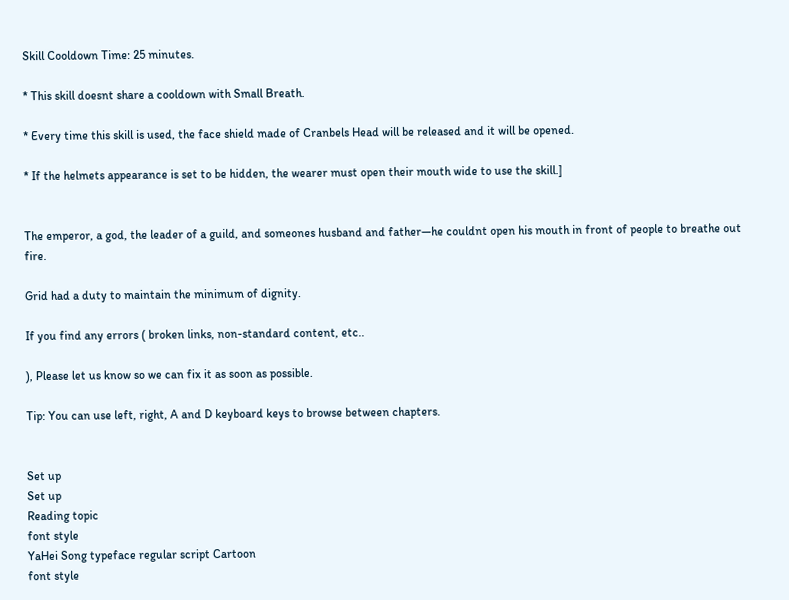Skill Cooldown Time: 25 minutes.

* This skill doesnt share a cooldown with Small Breath.

* Every time this skill is used, the face shield made of Cranbels Head will be released and it will be opened.

* If the helmets appearance is set to be hidden, the wearer must open their mouth wide to use the skill.]


The emperor, a god, the leader of a guild, and someones husband and father—he couldnt open his mouth in front of people to breathe out fire.

Grid had a duty to maintain the minimum of dignity.

If you find any errors ( broken links, non-standard content, etc..

), Please let us know so we can fix it as soon as possible.

Tip: You can use left, right, A and D keyboard keys to browse between chapters.


Set up
Set up
Reading topic
font style
YaHei Song typeface regular script Cartoon
font style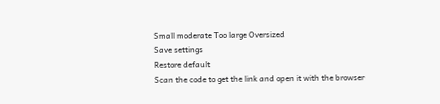Small moderate Too large Oversized
Save settings
Restore default
Scan the code to get the link and open it with the browser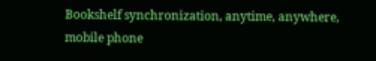Bookshelf synchronization, anytime, anywhere, mobile phone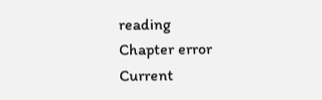reading
Chapter error
Current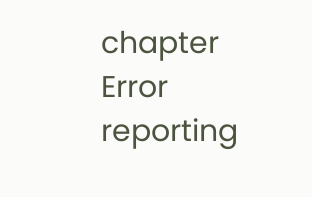chapter
Error reporting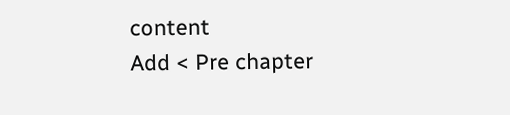content
Add < Pre chapter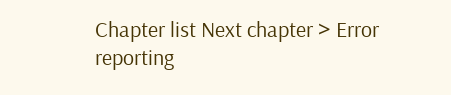Chapter list Next chapter > Error reporting